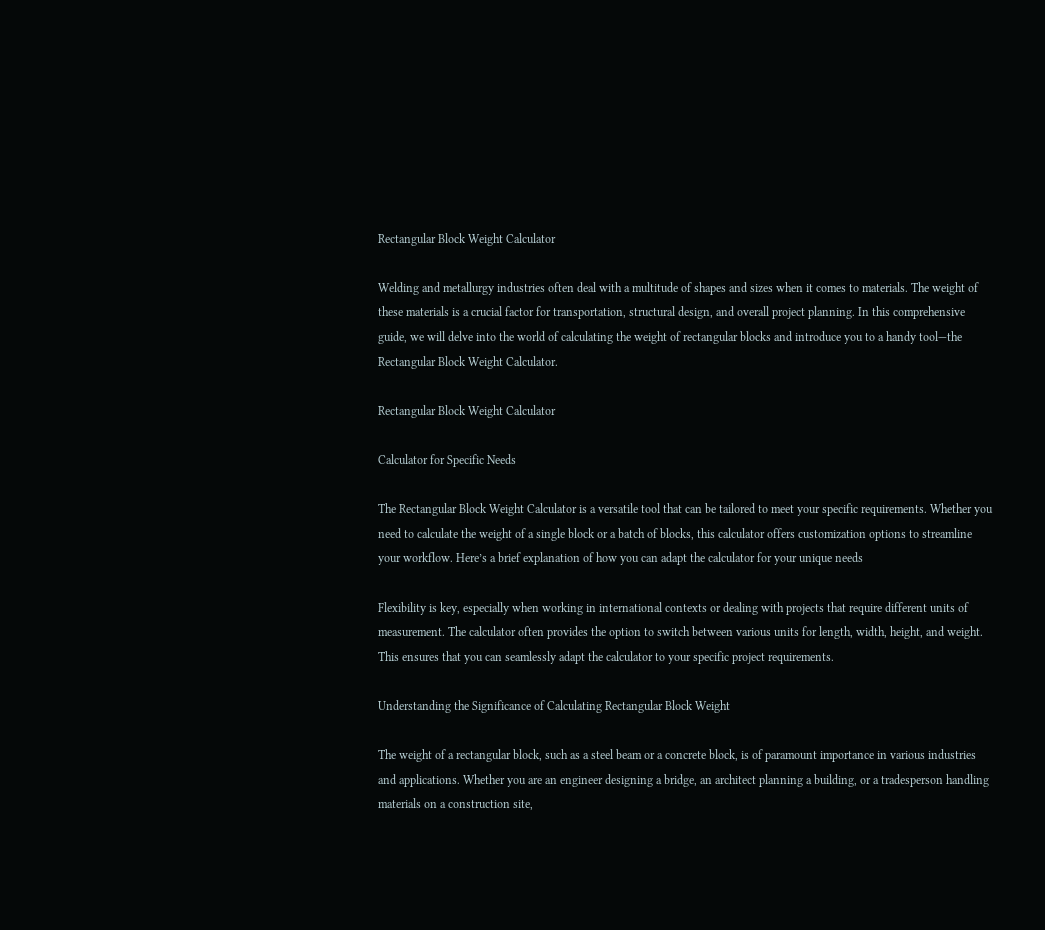Rectangular Block Weight Calculator

Welding and metallurgy industries often deal with a multitude of shapes and sizes when it comes to materials. The weight of these materials is a crucial factor for transportation, structural design, and overall project planning. In this comprehensive guide, we will delve into the world of calculating the weight of rectangular blocks and introduce you to a handy tool—the Rectangular Block Weight Calculator.

Rectangular Block Weight Calculator

Calculator for Specific Needs

The Rectangular Block Weight Calculator is a versatile tool that can be tailored to meet your specific requirements. Whether you need to calculate the weight of a single block or a batch of blocks, this calculator offers customization options to streamline your workflow. Here’s a brief explanation of how you can adapt the calculator for your unique needs

Flexibility is key, especially when working in international contexts or dealing with projects that require different units of measurement. The calculator often provides the option to switch between various units for length, width, height, and weight. This ensures that you can seamlessly adapt the calculator to your specific project requirements.

Understanding the Significance of Calculating Rectangular Block Weight

The weight of a rectangular block, such as a steel beam or a concrete block, is of paramount importance in various industries and applications. Whether you are an engineer designing a bridge, an architect planning a building, or a tradesperson handling materials on a construction site,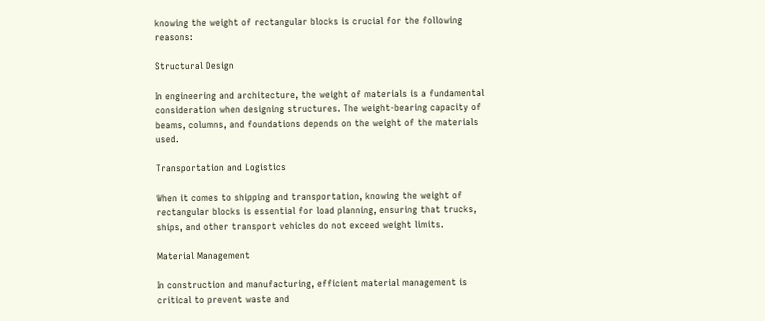knowing the weight of rectangular blocks is crucial for the following reasons:

Structural Design

In engineering and architecture, the weight of materials is a fundamental consideration when designing structures. The weight-bearing capacity of beams, columns, and foundations depends on the weight of the materials used.

Transportation and Logistics

When it comes to shipping and transportation, knowing the weight of rectangular blocks is essential for load planning, ensuring that trucks, ships, and other transport vehicles do not exceed weight limits.

Material Management

In construction and manufacturing, efficient material management is critical to prevent waste and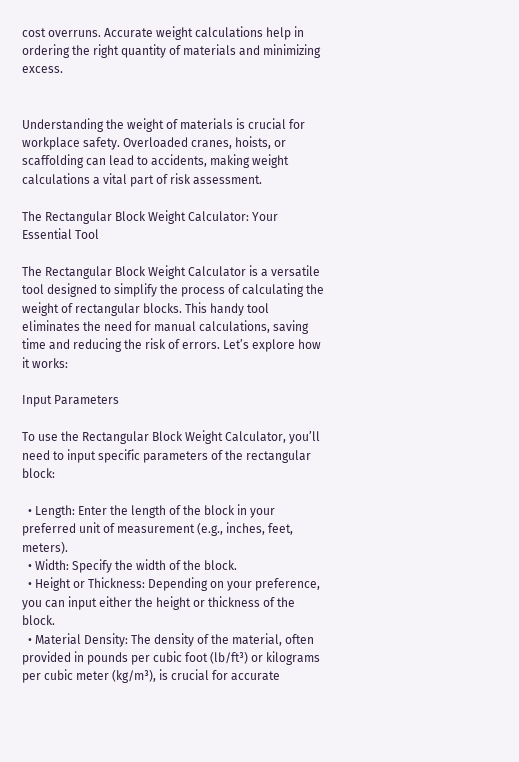cost overruns. Accurate weight calculations help in ordering the right quantity of materials and minimizing excess.


Understanding the weight of materials is crucial for workplace safety. Overloaded cranes, hoists, or scaffolding can lead to accidents, making weight calculations a vital part of risk assessment.

The Rectangular Block Weight Calculator: Your Essential Tool

The Rectangular Block Weight Calculator is a versatile tool designed to simplify the process of calculating the weight of rectangular blocks. This handy tool eliminates the need for manual calculations, saving time and reducing the risk of errors. Let’s explore how it works:

Input Parameters

To use the Rectangular Block Weight Calculator, you’ll need to input specific parameters of the rectangular block:

  • Length: Enter the length of the block in your preferred unit of measurement (e.g., inches, feet, meters).
  • Width: Specify the width of the block.
  • Height or Thickness: Depending on your preference, you can input either the height or thickness of the block.
  • Material Density: The density of the material, often provided in pounds per cubic foot (lb/ft³) or kilograms per cubic meter (kg/m³), is crucial for accurate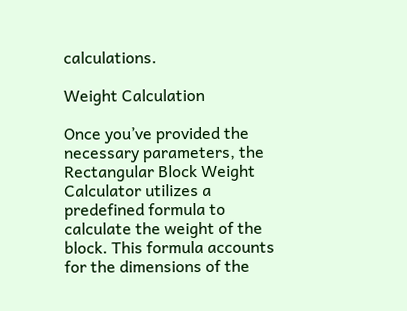calculations.

Weight Calculation

Once you’ve provided the necessary parameters, the Rectangular Block Weight Calculator utilizes a predefined formula to calculate the weight of the block. This formula accounts for the dimensions of the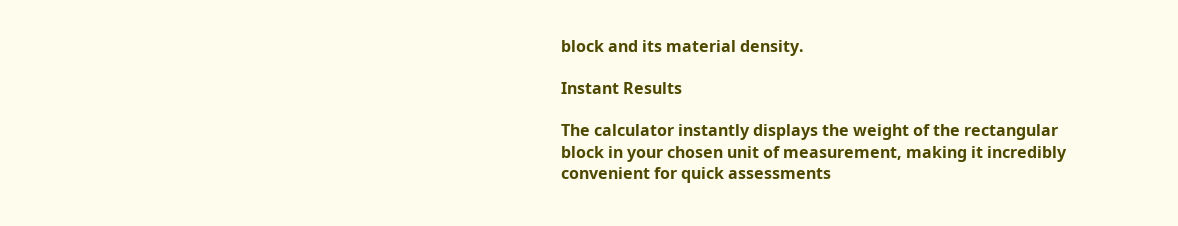block and its material density.

Instant Results

The calculator instantly displays the weight of the rectangular block in your chosen unit of measurement, making it incredibly convenient for quick assessments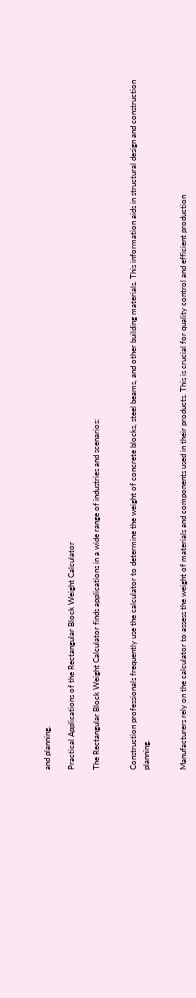and planning.

Practical Applications of the Rectangular Block Weight Calculator

The Rectangular Block Weight Calculator finds applications in a wide range of industries and scenarios:


Construction professionals frequently use the calculator to determine the weight of concrete blocks, steel beams, and other building materials. This information aids in structural design and construction planning.


Manufacturers rely on the calculator to assess the weight of materials and components used in their products. This is crucial for quality control and efficient production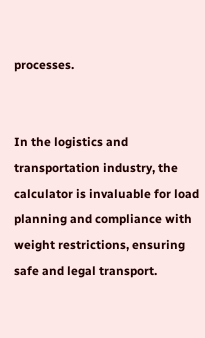processes.


In the logistics and transportation industry, the calculator is invaluable for load planning and compliance with weight restrictions, ensuring safe and legal transport.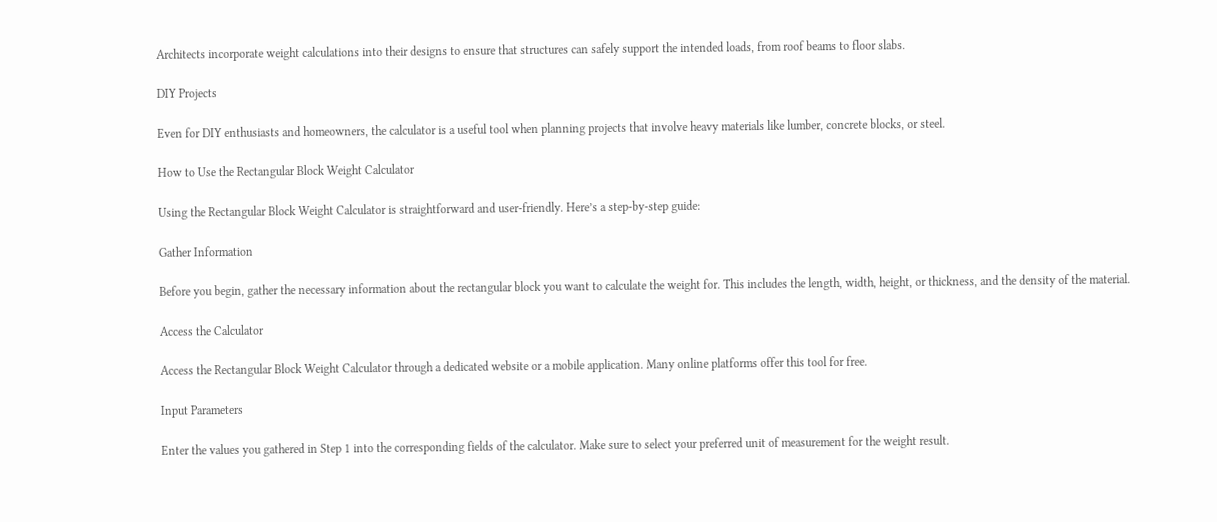Architects incorporate weight calculations into their designs to ensure that structures can safely support the intended loads, from roof beams to floor slabs.

DIY Projects

Even for DIY enthusiasts and homeowners, the calculator is a useful tool when planning projects that involve heavy materials like lumber, concrete blocks, or steel.

How to Use the Rectangular Block Weight Calculator

Using the Rectangular Block Weight Calculator is straightforward and user-friendly. Here’s a step-by-step guide:

Gather Information

Before you begin, gather the necessary information about the rectangular block you want to calculate the weight for. This includes the length, width, height, or thickness, and the density of the material.

Access the Calculator

Access the Rectangular Block Weight Calculator through a dedicated website or a mobile application. Many online platforms offer this tool for free.

Input Parameters

Enter the values you gathered in Step 1 into the corresponding fields of the calculator. Make sure to select your preferred unit of measurement for the weight result.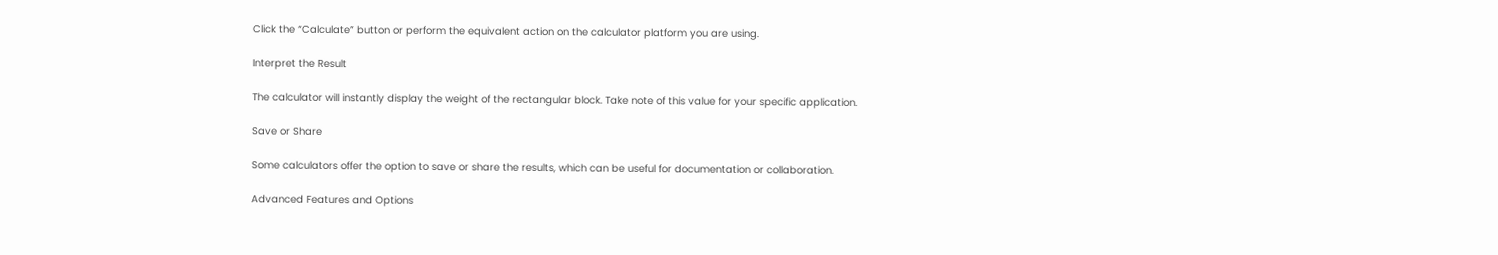Click the “Calculate” button or perform the equivalent action on the calculator platform you are using.

Interpret the Result

The calculator will instantly display the weight of the rectangular block. Take note of this value for your specific application.

Save or Share

Some calculators offer the option to save or share the results, which can be useful for documentation or collaboration.

Advanced Features and Options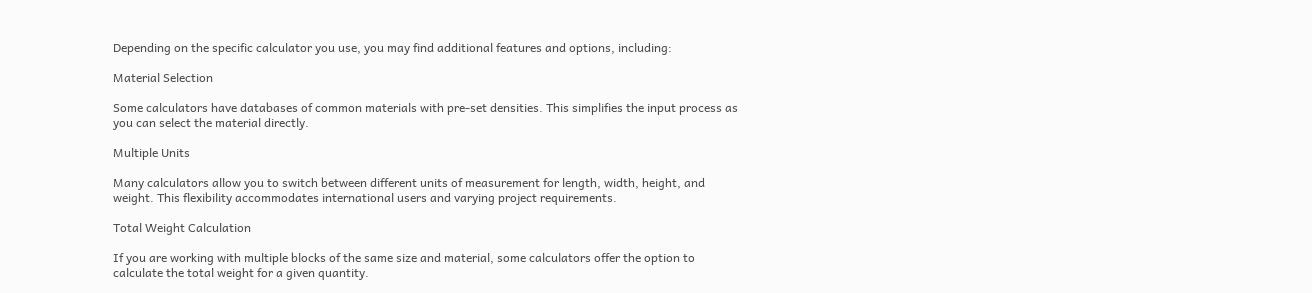Depending on the specific calculator you use, you may find additional features and options, including:

Material Selection

Some calculators have databases of common materials with pre-set densities. This simplifies the input process as you can select the material directly.

Multiple Units

Many calculators allow you to switch between different units of measurement for length, width, height, and weight. This flexibility accommodates international users and varying project requirements.

Total Weight Calculation

If you are working with multiple blocks of the same size and material, some calculators offer the option to calculate the total weight for a given quantity.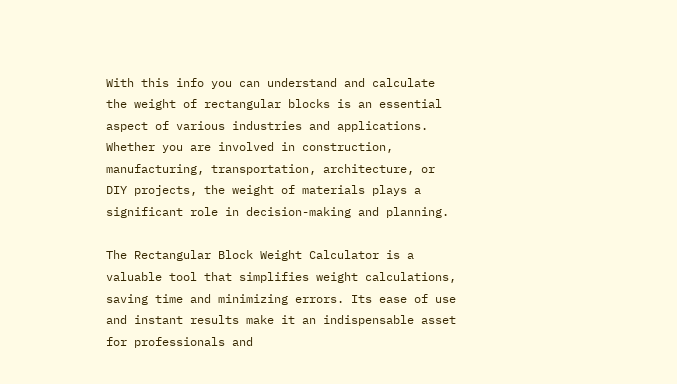With this info you can understand and calculate the weight of rectangular blocks is an essential aspect of various industries and applications. Whether you are involved in construction, manufacturing, transportation, architecture, or DIY projects, the weight of materials plays a significant role in decision-making and planning.

The Rectangular Block Weight Calculator is a valuable tool that simplifies weight calculations, saving time and minimizing errors. Its ease of use and instant results make it an indispensable asset for professionals and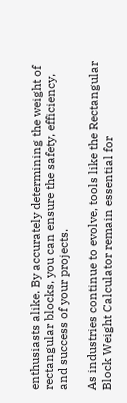enthusiasts alike. By accurately determining the weight of rectangular blocks, you can ensure the safety, efficiency, and success of your projects.

As industries continue to evolve, tools like the Rectangular Block Weight Calculator remain essential for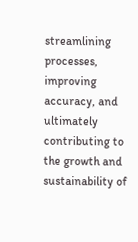streamlining processes, improving accuracy, and ultimately contributing to the growth and sustainability of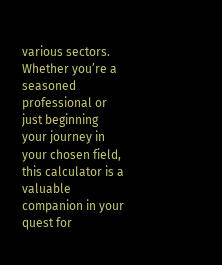various sectors. Whether you’re a seasoned professional or just beginning your journey in your chosen field, this calculator is a valuable companion in your quest for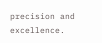precision and excellence.